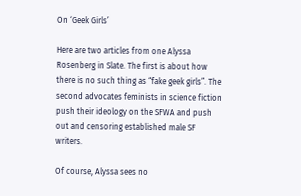On ‘Geek Girls’

Here are two articles from one Alyssa Rosenberg in Slate. The first is about how there is no such thing as “fake geek girls”. The second advocates feminists in science fiction push their ideology on the SFWA and push out and censoring established male SF writers.

Of course, Alyssa sees no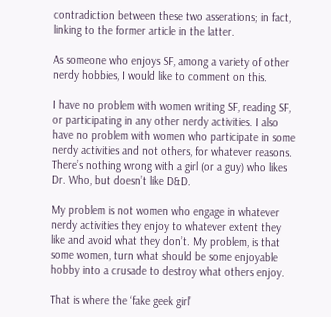contradiction between these two asserations; in fact, linking to the former article in the latter.

As someone who enjoys SF, among a variety of other nerdy hobbies, I would like to comment on this.

I have no problem with women writing SF, reading SF, or participating in any other nerdy activities. I also have no problem with women who participate in some nerdy activities and not others, for whatever reasons. There’s nothing wrong with a girl (or a guy) who likes Dr. Who, but doesn’t like D&D.

My problem is not women who engage in whatever nerdy activities they enjoy to whatever extent they like and avoid what they don’t. My problem, is that some women, turn what should be some enjoyable hobby into a crusade to destroy what others enjoy.

That is where the ‘fake geek girl’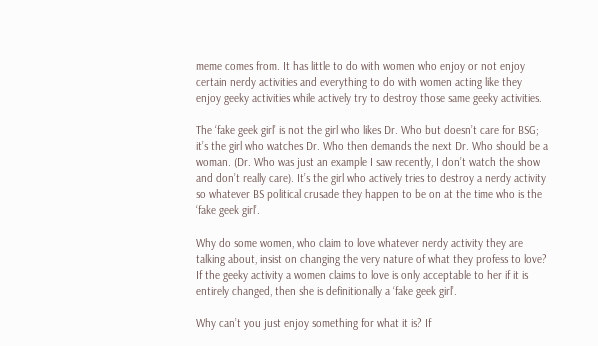meme comes from. It has little to do with women who enjoy or not enjoy certain nerdy activities and everything to do with women acting like they enjoy geeky activities while actively try to destroy those same geeky activities.

The ‘fake geek girl’ is not the girl who likes Dr. Who but doesn’t care for BSG; it’s the girl who watches Dr. Who then demands the next Dr. Who should be a woman. (Dr. Who was just an example I saw recently, I don’t watch the show and don’t really care). It’s the girl who actively tries to destroy a nerdy activity so whatever BS political crusade they happen to be on at the time who is the ‘fake geek girl’.

Why do some women, who claim to love whatever nerdy activity they are talking about, insist on changing the very nature of what they profess to love? If the geeky activity a women claims to love is only acceptable to her if it is entirely changed, then she is definitionally a ‘fake geek girl’.

Why can’t you just enjoy something for what it is? If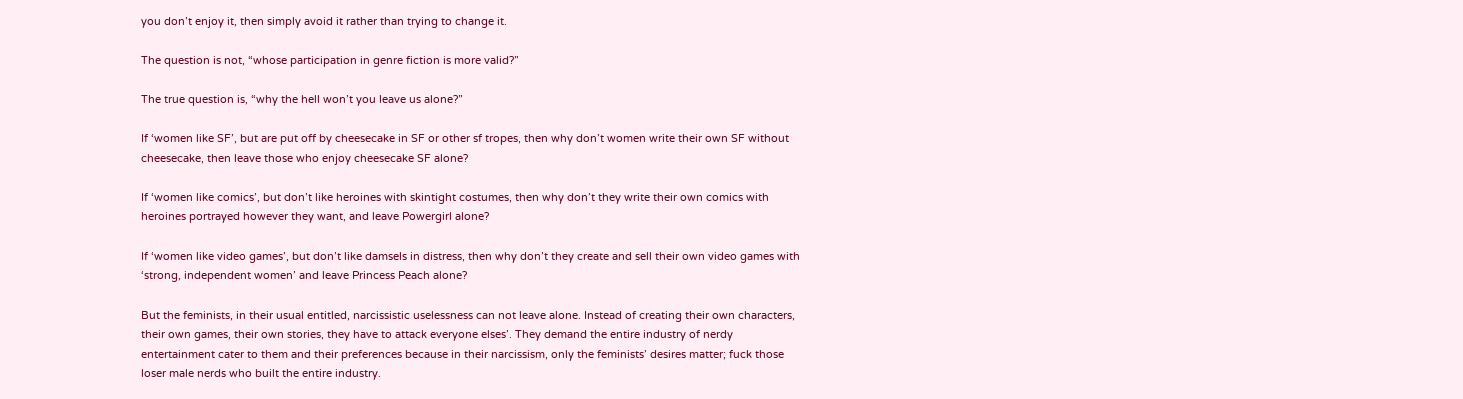you don’t enjoy it, then simply avoid it rather than trying to change it.

The question is not, “whose participation in genre fiction is more valid?”

The true question is, “why the hell won’t you leave us alone?”

If ‘women like SF’, but are put off by cheesecake in SF or other sf tropes, then why don’t women write their own SF without cheesecake, then leave those who enjoy cheesecake SF alone?

If ‘women like comics’, but don’t like heroines with skintight costumes, then why don’t they write their own comics with heroines portrayed however they want, and leave Powergirl alone?

If ‘women like video games’, but don’t like damsels in distress, then why don’t they create and sell their own video games with ‘strong, independent women’ and leave Princess Peach alone?

But the feminists, in their usual entitled, narcissistic uselessness can not leave alone. Instead of creating their own characters, their own games, their own stories, they have to attack everyone elses’. They demand the entire industry of nerdy entertainment cater to them and their preferences because in their narcissism, only the feminists’ desires matter; fuck those loser male nerds who built the entire industry.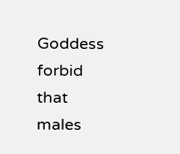Goddess forbid that males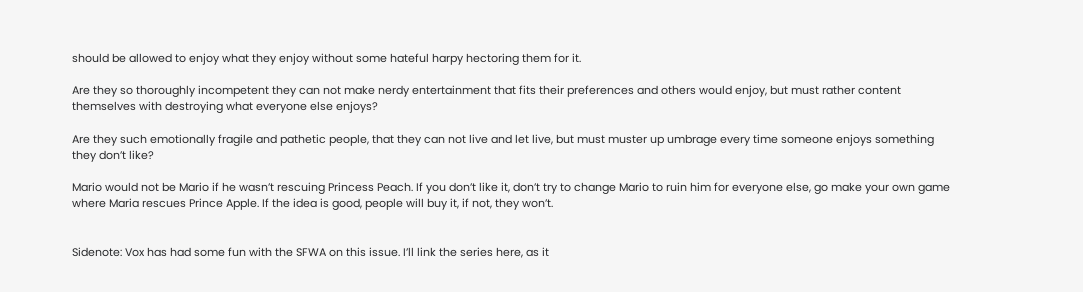should be allowed to enjoy what they enjoy without some hateful harpy hectoring them for it.

Are they so thoroughly incompetent they can not make nerdy entertainment that fits their preferences and others would enjoy, but must rather content themselves with destroying what everyone else enjoys?

Are they such emotionally fragile and pathetic people, that they can not live and let live, but must muster up umbrage every time someone enjoys something they don’t like?

Mario would not be Mario if he wasn’t rescuing Princess Peach. If you don’t like it, don’t try to change Mario to ruin him for everyone else, go make your own game where Maria rescues Prince Apple. If the idea is good, people will buy it, if not, they won’t.


Sidenote: Vox has had some fun with the SFWA on this issue. I’ll link the series here, as it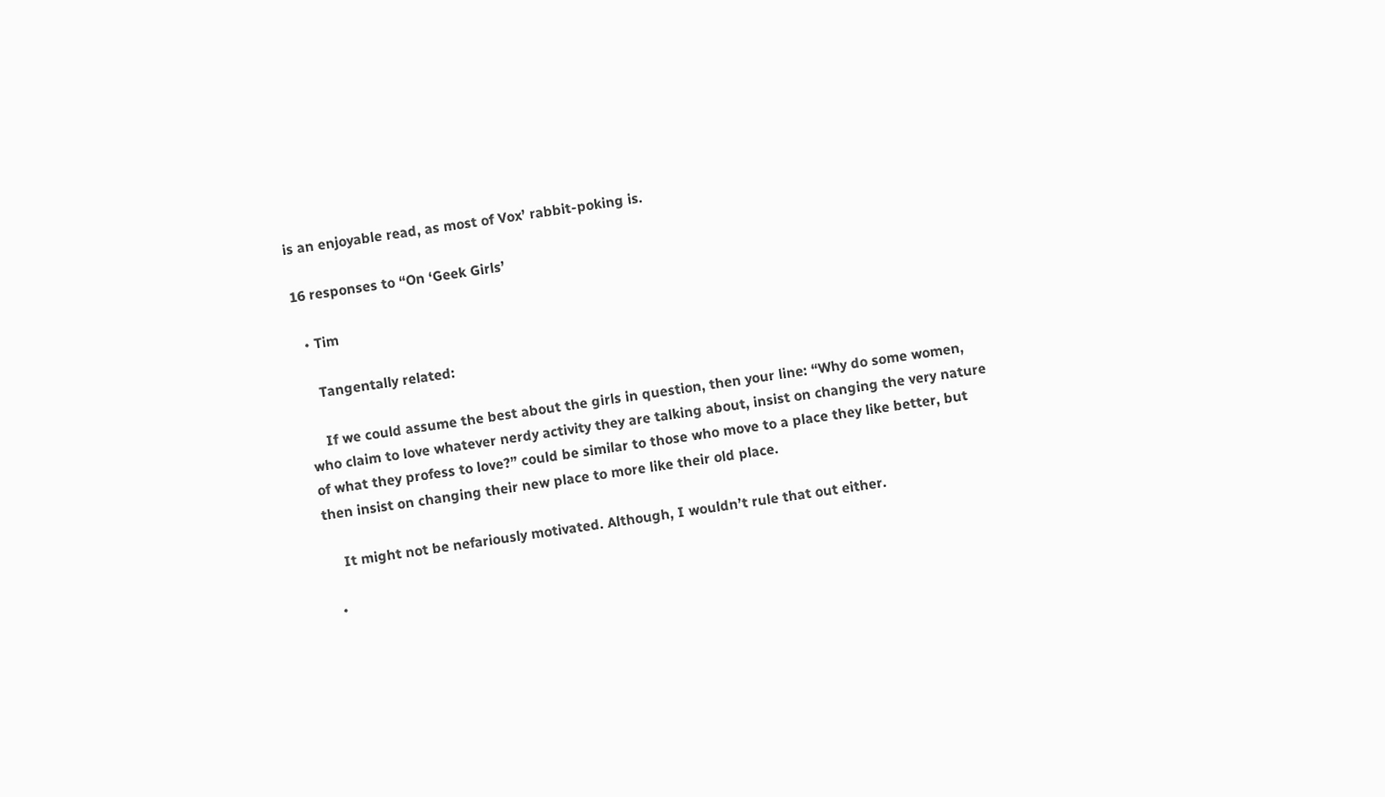is an enjoyable read, as most of Vox’ rabbit-poking is.

16 responses to “On ‘Geek Girls’

  • Tim

    Tangentally related:

    If we could assume the best about the girls in question, then your line: “Why do some women, who claim to love whatever nerdy activity they are talking about, insist on changing the very nature of what they profess to love?” could be similar to those who move to a place they like better, but then insist on changing their new place to more like their old place.

    It might not be nefariously motivated. Although, I wouldn’t rule that out either.

  •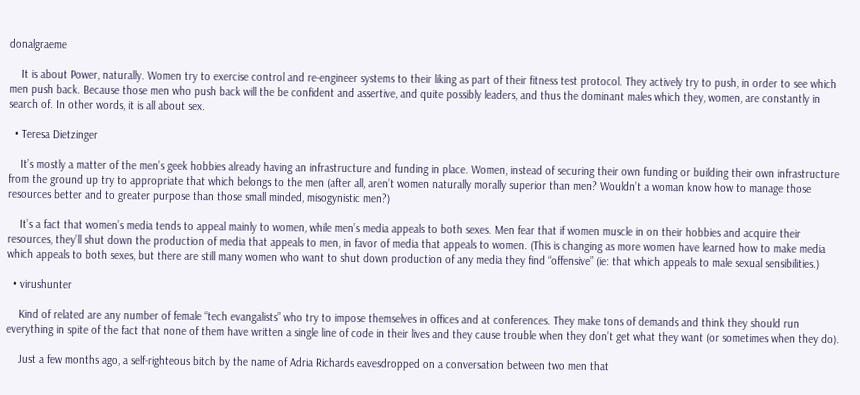donalgraeme

    It is about Power, naturally. Women try to exercise control and re-engineer systems to their liking as part of their fitness test protocol. They actively try to push, in order to see which men push back. Because those men who push back will the be confident and assertive, and quite possibly leaders, and thus the dominant males which they, women, are constantly in search of. In other words, it is all about sex.

  • Teresa Dietzinger

    It’s mostly a matter of the men’s geek hobbies already having an infrastructure and funding in place. Women, instead of securing their own funding or building their own infrastructure from the ground up try to appropriate that which belongs to the men (after all, aren’t women naturally morally superior than men? Wouldn’t a woman know how to manage those resources better and to greater purpose than those small minded, misogynistic men?)

    It’s a fact that women’s media tends to appeal mainly to women, while men’s media appeals to both sexes. Men fear that if women muscle in on their hobbies and acquire their resources, they’ll shut down the production of media that appeals to men, in favor of media that appeals to women. (This is changing as more women have learned how to make media which appeals to both sexes, but there are still many women who want to shut down production of any media they find “offensive” (ie: that which appeals to male sexual sensibilities.)

  • virushunter

    Kind of related are any number of female “tech evangalists” who try to impose themselves in offices and at conferences. They make tons of demands and think they should run everything in spite of the fact that none of them have written a single line of code in their lives and they cause trouble when they don’t get what they want (or sometimes when they do).

    Just a few months ago, a self-righteous bitch by the name of Adria Richards eavesdropped on a conversation between two men that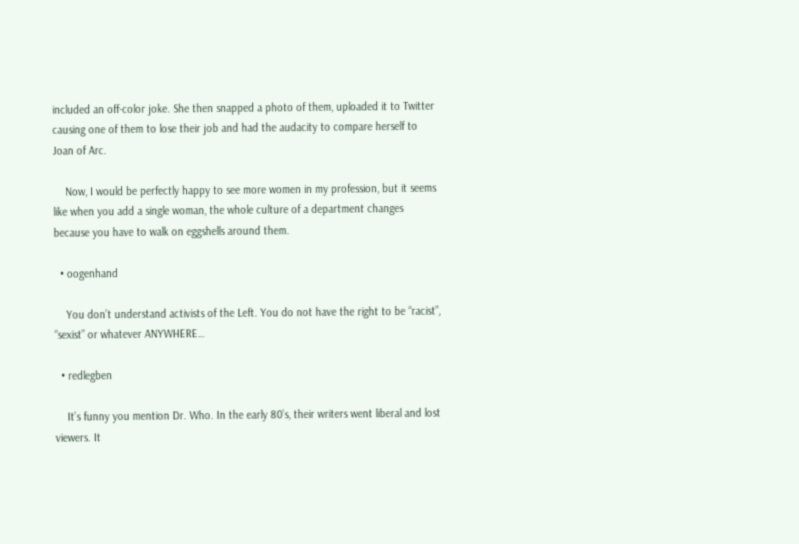included an off-color joke. She then snapped a photo of them, uploaded it to Twitter causing one of them to lose their job and had the audacity to compare herself to Joan of Arc.

    Now, I would be perfectly happy to see more women in my profession, but it seems like when you add a single woman, the whole culture of a department changes because you have to walk on eggshells around them.

  • oogenhand

    You don’t understand activists of the Left. You do not have the right to be “racist”, “sexist” or whatever ANYWHERE…

  • redlegben

    It’s funny you mention Dr. Who. In the early 80’s, their writers went liberal and lost viewers. It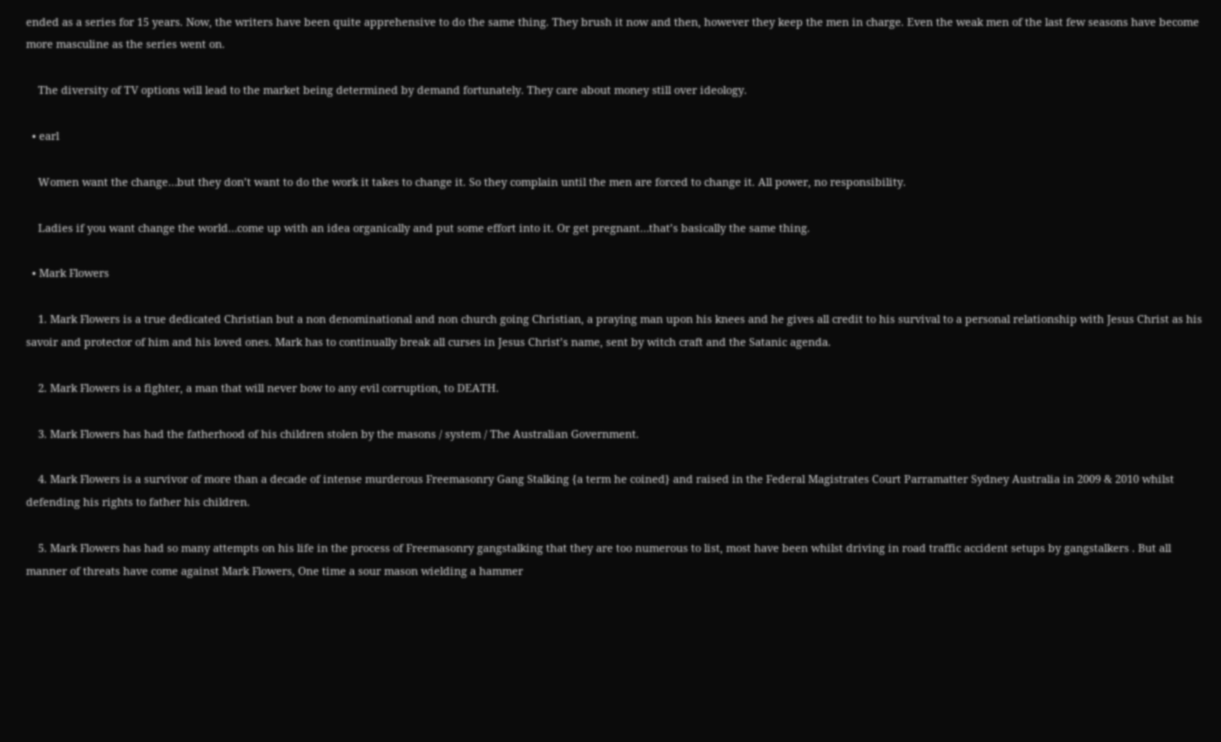ended as a series for 15 years. Now, the writers have been quite apprehensive to do the same thing. They brush it now and then, however they keep the men in charge. Even the weak men of the last few seasons have become more masculine as the series went on.

    The diversity of TV options will lead to the market being determined by demand fortunately. They care about money still over ideology.

  • earl

    Women want the change…but they don’t want to do the work it takes to change it. So they complain until the men are forced to change it. All power, no responsibility.

    Ladies if you want change the world…come up with an idea organically and put some effort into it. Or get pregnant…that’s basically the same thing.

  • Mark Flowers

    1. Mark Flowers is a true dedicated Christian but a non denominational and non church going Christian, a praying man upon his knees and he gives all credit to his survival to a personal relationship with Jesus Christ as his savoir and protector of him and his loved ones. Mark has to continually break all curses in Jesus Christ’s name, sent by witch craft and the Satanic agenda.

    2. Mark Flowers is a fighter, a man that will never bow to any evil corruption, to DEATH.

    3. Mark Flowers has had the fatherhood of his children stolen by the masons / system / The Australian Government.

    4. Mark Flowers is a survivor of more than a decade of intense murderous Freemasonry Gang Stalking {a term he coined} and raised in the Federal Magistrates Court Parramatter Sydney Australia in 2009 & 2010 whilst defending his rights to father his children.

    5. Mark Flowers has had so many attempts on his life in the process of Freemasonry gangstalking that they are too numerous to list, most have been whilst driving in road traffic accident setups by gangstalkers . But all manner of threats have come against Mark Flowers, One time a sour mason wielding a hammer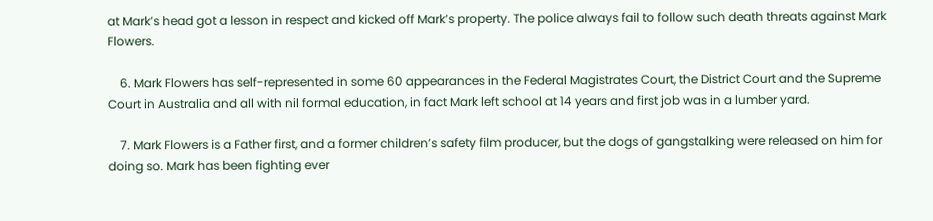at Mark’s head got a lesson in respect and kicked off Mark’s property. The police always fail to follow such death threats against Mark Flowers.

    6. Mark Flowers has self-represented in some 60 appearances in the Federal Magistrates Court, the District Court and the Supreme Court in Australia and all with nil formal education, in fact Mark left school at 14 years and first job was in a lumber yard.

    7. Mark Flowers is a Father first, and a former children’s safety film producer, but the dogs of gangstalking were released on him for doing so. Mark has been fighting ever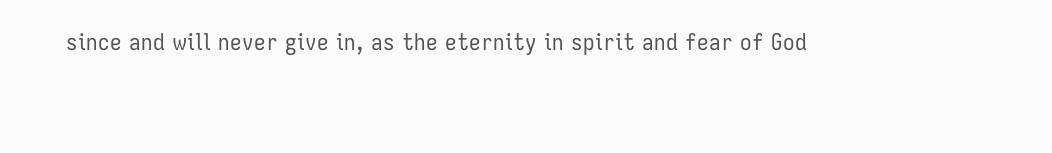since and will never give in, as the eternity in spirit and fear of God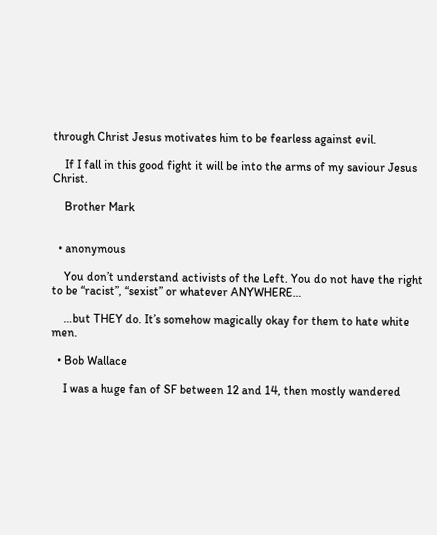through Christ Jesus motivates him to be fearless against evil.

    If I fall in this good fight it will be into the arms of my saviour Jesus Christ.

    Brother Mark


  • anonymous

    You don’t understand activists of the Left. You do not have the right to be “racist”, “sexist” or whatever ANYWHERE…

    …but THEY do. It’s somehow magically okay for them to hate white men.

  • Bob Wallace

    I was a huge fan of SF between 12 and 14, then mostly wandered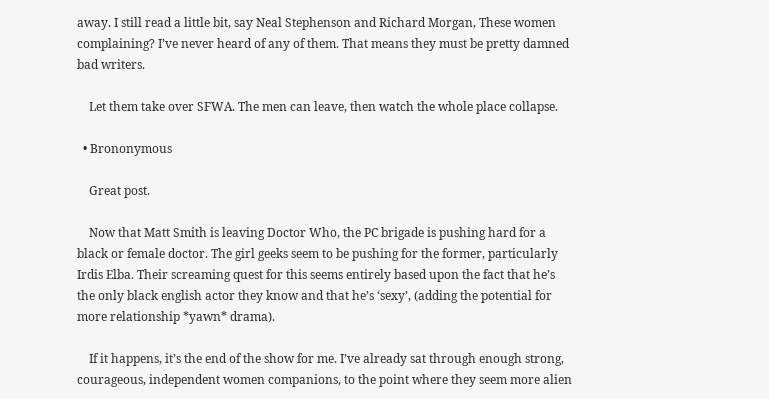away. I still read a little bit, say Neal Stephenson and Richard Morgan, These women complaining? I’ve never heard of any of them. That means they must be pretty damned bad writers.

    Let them take over SFWA. The men can leave, then watch the whole place collapse.

  • Brononymous

    Great post.

    Now that Matt Smith is leaving Doctor Who, the PC brigade is pushing hard for a black or female doctor. The girl geeks seem to be pushing for the former, particularly Irdis Elba. Their screaming quest for this seems entirely based upon the fact that he’s the only black english actor they know and that he’s ‘sexy’, (adding the potential for more relationship *yawn* drama).

    If it happens, it’s the end of the show for me. I’ve already sat through enough strong, courageous, independent women companions, to the point where they seem more alien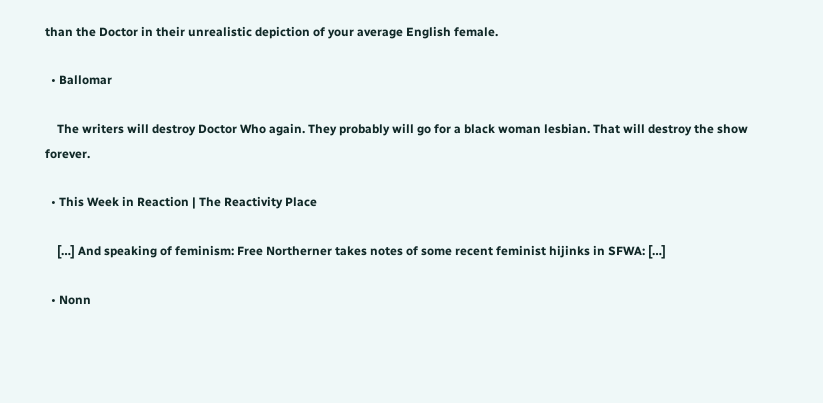than the Doctor in their unrealistic depiction of your average English female.

  • Ballomar

    The writers will destroy Doctor Who again. They probably will go for a black woman lesbian. That will destroy the show forever.

  • This Week in Reaction | The Reactivity Place

    […] And speaking of feminism: Free Northerner takes notes of some recent feminist hijinks in SFWA: […]

  • Nonn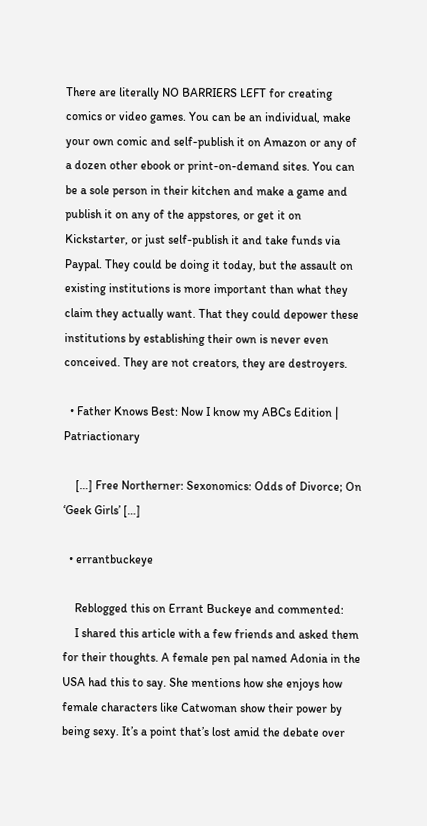There are literally NO BARRIERS LEFT for creating comics or video games. You can be an individual, make your own comic and self-publish it on Amazon or any of a dozen other ebook or print-on-demand sites. You can be a sole person in their kitchen and make a game and publish it on any of the appstores, or get it on Kickstarter, or just self-publish it and take funds via Paypal. They could be doing it today, but the assault on existing institutions is more important than what they claim they actually want. That they could depower these institutions by establishing their own is never even conceived. They are not creators, they are destroyers.

  • Father Knows Best: Now I know my ABCs Edition | Patriactionary

    […] Free Northerner: Sexonomics: Odds of Divorce; On ‘Geek Girls’ […]

  • errantbuckeye

    Reblogged this on Errant Buckeye and commented:
    I shared this article with a few friends and asked them for their thoughts. A female pen pal named Adonia in the USA had this to say. She mentions how she enjoys how female characters like Catwoman show their power by being sexy. It’s a point that’s lost amid the debate over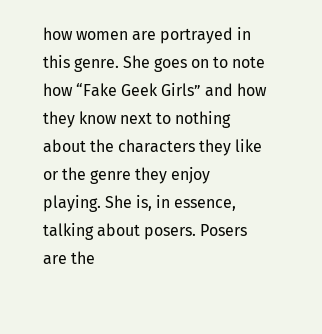how women are portrayed in this genre. She goes on to note how “Fake Geek Girls” and how they know next to nothing about the characters they like or the genre they enjoy playing. She is, in essence, talking about posers. Posers are the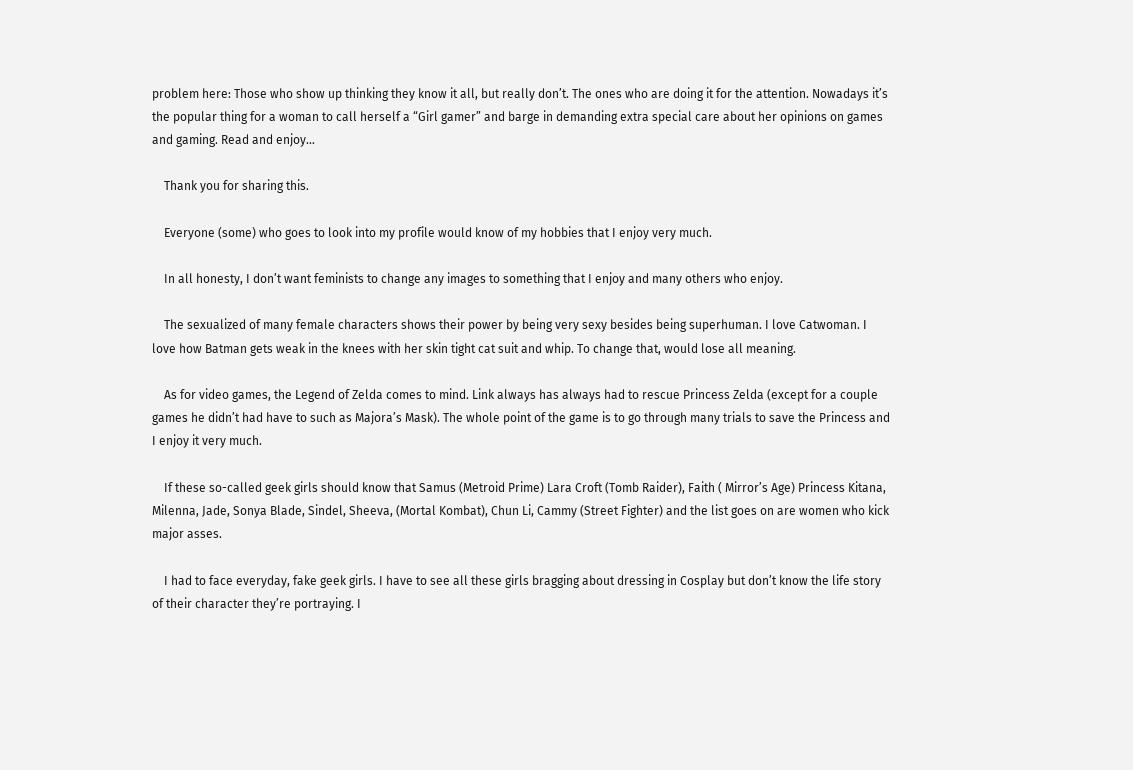problem here: Those who show up thinking they know it all, but really don’t. The ones who are doing it for the attention. Nowadays it’s the popular thing for a woman to call herself a “Girl gamer” and barge in demanding extra special care about her opinions on games and gaming. Read and enjoy…

    Thank you for sharing this.

    Everyone (some) who goes to look into my profile would know of my hobbies that I enjoy very much.

    In all honesty, I don’t want feminists to change any images to something that I enjoy and many others who enjoy.

    The sexualized of many female characters shows their power by being very sexy besides being superhuman. I love Catwoman. I love how Batman gets weak in the knees with her skin tight cat suit and whip. To change that, would lose all meaning.

    As for video games, the Legend of Zelda comes to mind. Link always has always had to rescue Princess Zelda (except for a couple games he didn’t had have to such as Majora’s Mask). The whole point of the game is to go through many trials to save the Princess and I enjoy it very much.

    If these so-called geek girls should know that Samus (Metroid Prime) Lara Croft (Tomb Raider), Faith ( Mirror’s Age) Princess Kitana, Milenna, Jade, Sonya Blade, Sindel, Sheeva, (Mortal Kombat), Chun Li, Cammy (Street Fighter) and the list goes on are women who kick major asses.

    I had to face everyday, fake geek girls. I have to see all these girls bragging about dressing in Cosplay but don’t know the life story of their character they’re portraying. I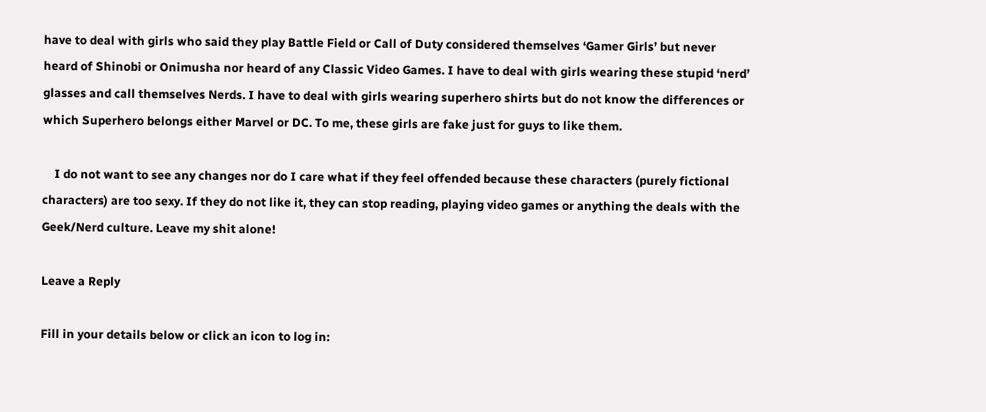have to deal with girls who said they play Battle Field or Call of Duty considered themselves ‘Gamer Girls’ but never heard of Shinobi or Onimusha nor heard of any Classic Video Games. I have to deal with girls wearing these stupid ‘nerd’ glasses and call themselves Nerds. I have to deal with girls wearing superhero shirts but do not know the differences or which Superhero belongs either Marvel or DC. To me, these girls are fake just for guys to like them.

    I do not want to see any changes nor do I care what if they feel offended because these characters (purely fictional characters) are too sexy. If they do not like it, they can stop reading, playing video games or anything the deals with the Geek/Nerd culture. Leave my shit alone!

Leave a Reply

Fill in your details below or click an icon to log in: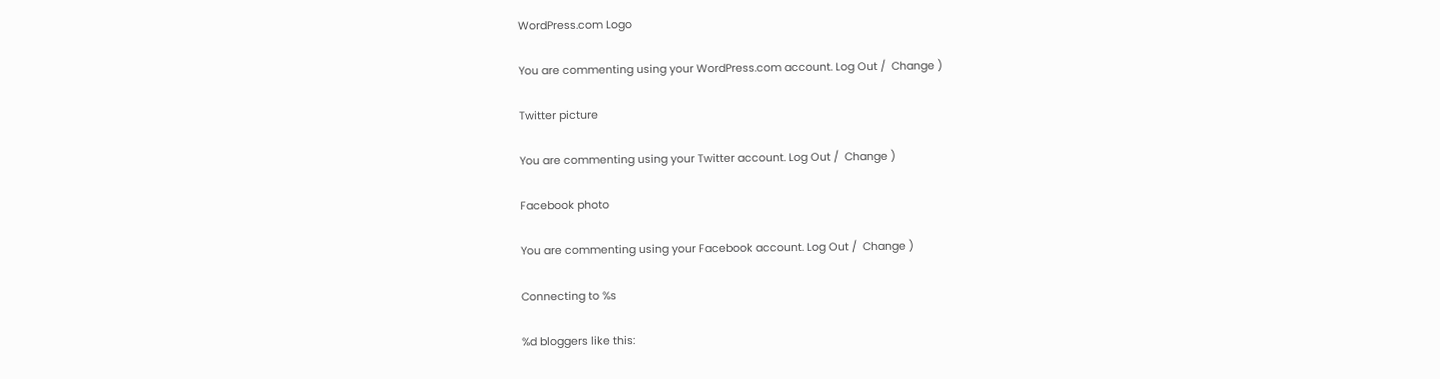WordPress.com Logo

You are commenting using your WordPress.com account. Log Out /  Change )

Twitter picture

You are commenting using your Twitter account. Log Out /  Change )

Facebook photo

You are commenting using your Facebook account. Log Out /  Change )

Connecting to %s

%d bloggers like this: